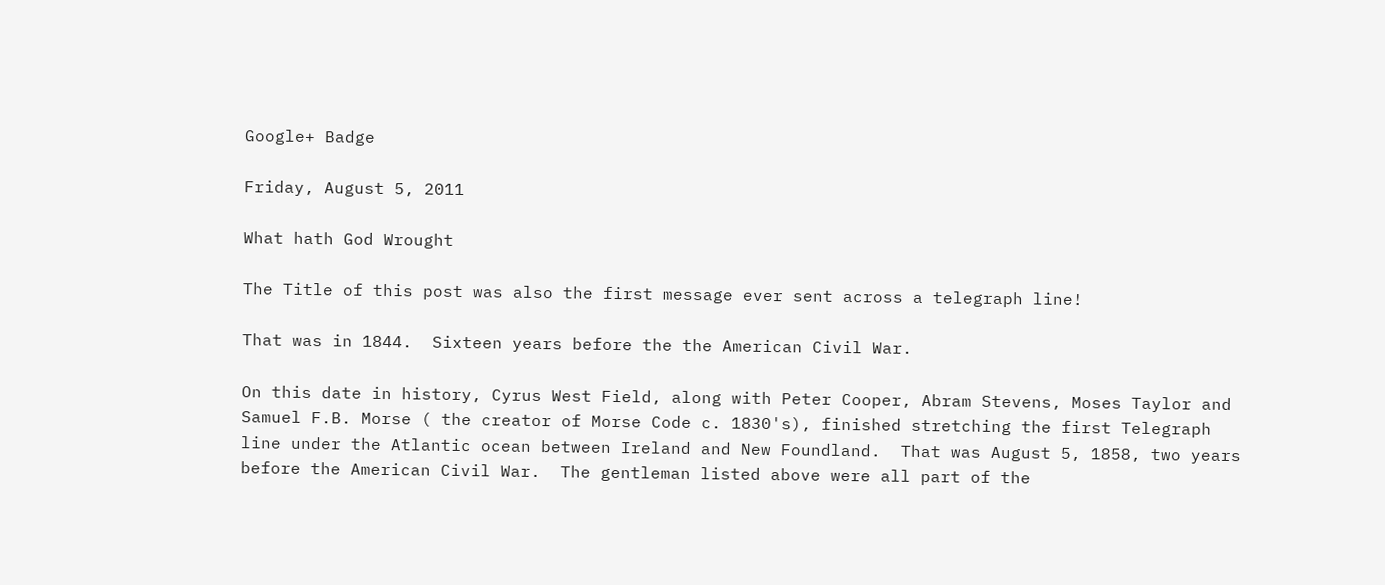Google+ Badge

Friday, August 5, 2011

What hath God Wrought

The Title of this post was also the first message ever sent across a telegraph line!

That was in 1844.  Sixteen years before the the American Civil War.

On this date in history, Cyrus West Field, along with Peter Cooper, Abram Stevens, Moses Taylor and Samuel F.B. Morse ( the creator of Morse Code c. 1830's), finished stretching the first Telegraph line under the Atlantic ocean between Ireland and New Foundland.  That was August 5, 1858, two years before the American Civil War.  The gentleman listed above were all part of the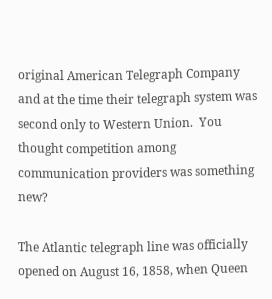original American Telegraph Company and at the time their telegraph system was second only to Western Union.  You thought competition among communication providers was something new?

The Atlantic telegraph line was officially opened on August 16, 1858, when Queen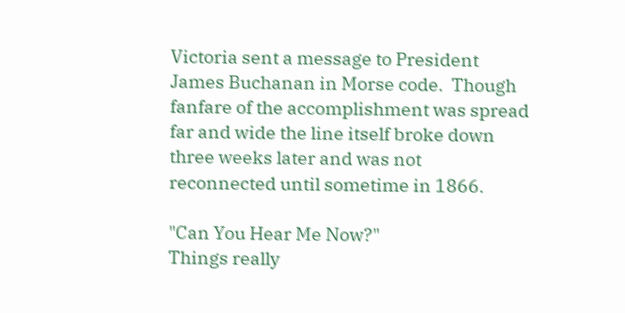Victoria sent a message to President James Buchanan in Morse code.  Though fanfare of the accomplishment was spread far and wide the line itself broke down three weeks later and was not reconnected until sometime in 1866.

"Can You Hear Me Now?"
Things really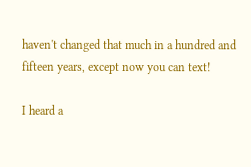haven't changed that much in a hundred and fifteen years, except now you can text!

I heard a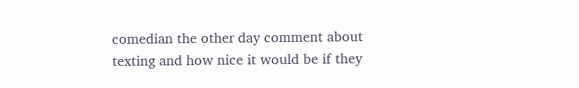comedian the other day comment about texting and how nice it would be if they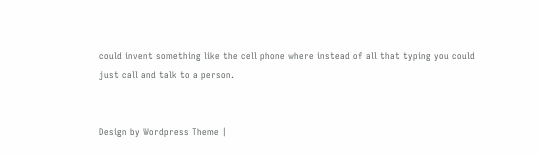could invent something like the cell phone where instead of all that typing you could just call and talk to a person.


Design by Wordpress Theme |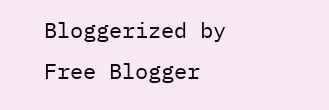Bloggerized by Free Blogger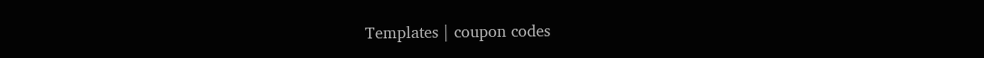Templates | coupon codes